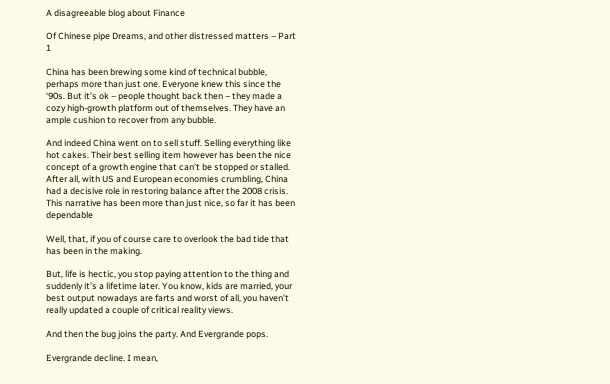A disagreeable blog about Finance

Of Chinese pipe Dreams, and other distressed matters – Part 1

China has been brewing some kind of technical bubble, perhaps more than just one. Everyone knew this since the ‘90s. But it’s ok – people thought back then – they made a cozy high-growth platform out of themselves. They have an ample cushion to recover from any bubble.

And indeed China went on to sell stuff. Selling everything like hot cakes. Their best selling item however has been the nice concept of a growth engine that can’t be stopped or stalled. After all, with US and European economies crumbling, China had a decisive role in restoring balance after the 2008 crisis. This narrative has been more than just nice, so far it has been dependable

Well, that, if you of course care to overlook the bad tide that has been in the making.

But, life is hectic, you stop paying attention to the thing and suddenly it’s a lifetime later. You know, kids are married, your best output nowadays are farts and worst of all, you haven’t really updated a couple of critical reality views.

And then the bug joins the party. And Evergrande pops.

Evergrande decline. I mean,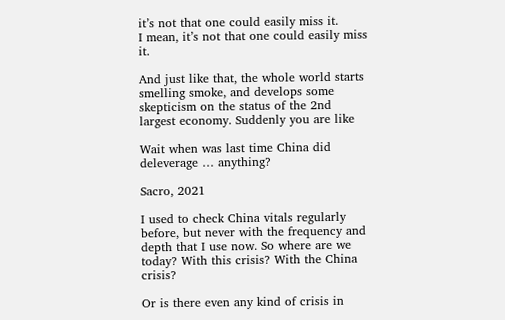it’s not that one could easily miss it.
I mean, it’s not that one could easily miss it.

And just like that, the whole world starts smelling smoke, and develops some skepticism on the status of the 2nd largest economy. Suddenly you are like

Wait when was last time China did deleverage … anything?

Sacro, 2021

I used to check China vitals regularly before, but never with the frequency and depth that I use now. So where are we today? With this crisis? With the China crisis?

Or is there even any kind of crisis in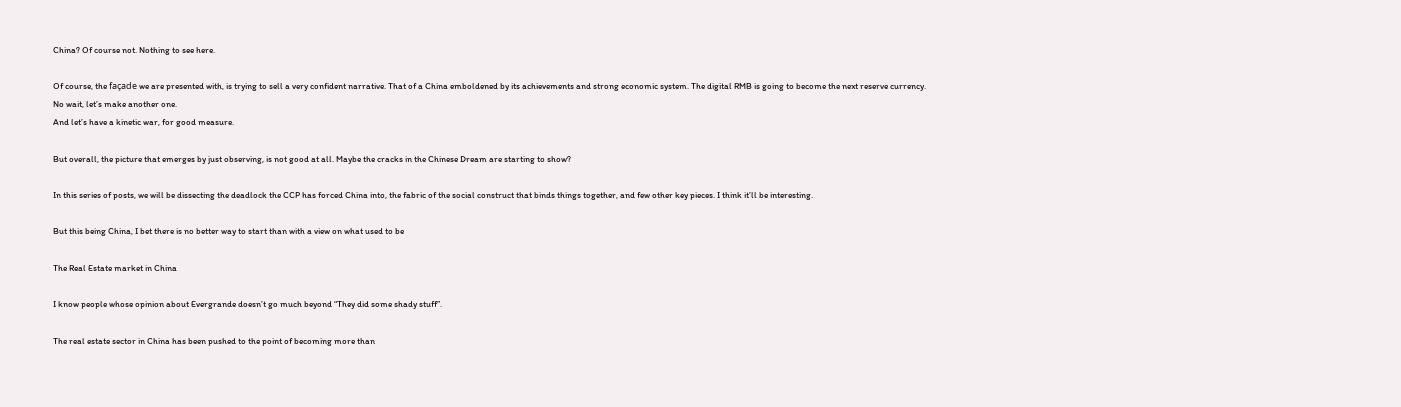China? Of course not. Nothing to see here.

Of course, the façade we are presented with, is trying to sell a very confident narrative. That of a China emboldened by its achievements and strong economic system. The digital RMB is going to become the next reserve currency.
No wait, let’s make another one.
And let’s have a kinetic war, for good measure.

But overall, the picture that emerges by just observing, is not good at all. Maybe the cracks in the Chinese Dream are starting to show?

In this series of posts, we will be dissecting the deadlock the CCP has forced China into, the fabric of the social construct that binds things together, and few other key pieces. I think it’ll be interesting.

But this being China, I bet there is no better way to start than with a view on what used to be

The Real Estate market in China

I know people whose opinion about Evergrande doesn’t go much beyond “They did some shady stuff”.

The real estate sector in China has been pushed to the point of becoming more than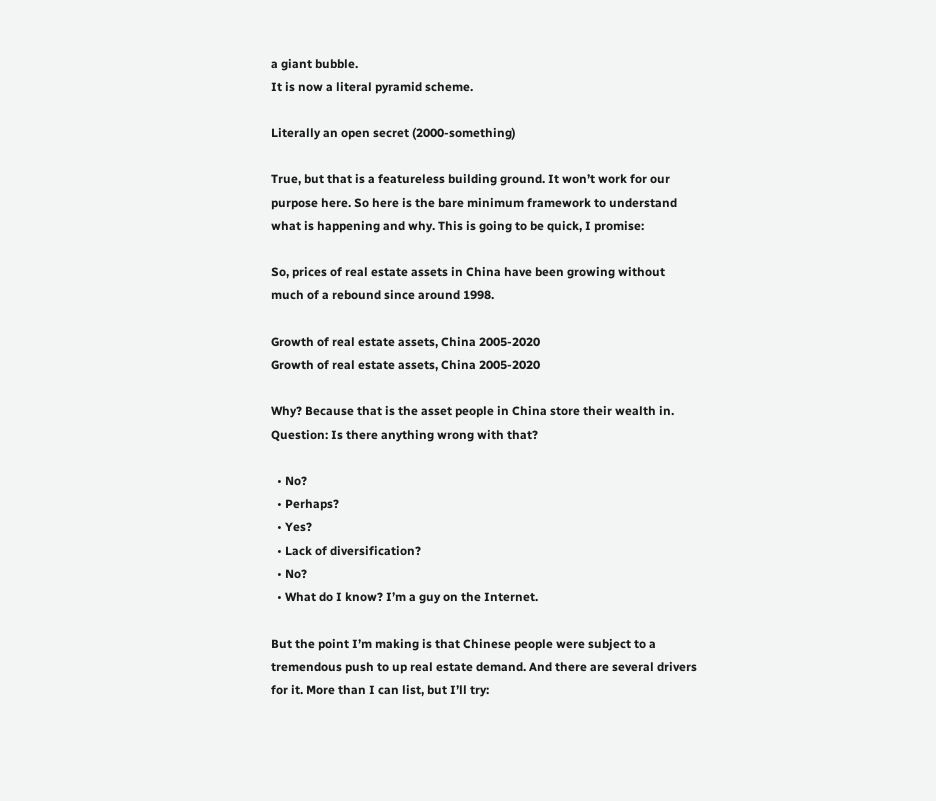a giant bubble.
It is now a literal pyramid scheme.

Literally an open secret (2000-something)

True, but that is a featureless building ground. It won’t work for our purpose here. So here is the bare minimum framework to understand what is happening and why. This is going to be quick, I promise:

So, prices of real estate assets in China have been growing without much of a rebound since around 1998.

Growth of real estate assets, China 2005-2020
Growth of real estate assets, China 2005-2020

Why? Because that is the asset people in China store their wealth in.
Question: Is there anything wrong with that?

  • No?
  • Perhaps?
  • Yes?
  • Lack of diversification?
  • No?
  • What do I know? I’m a guy on the Internet.

But the point I’m making is that Chinese people were subject to a tremendous push to up real estate demand. And there are several drivers for it. More than I can list, but I’ll try: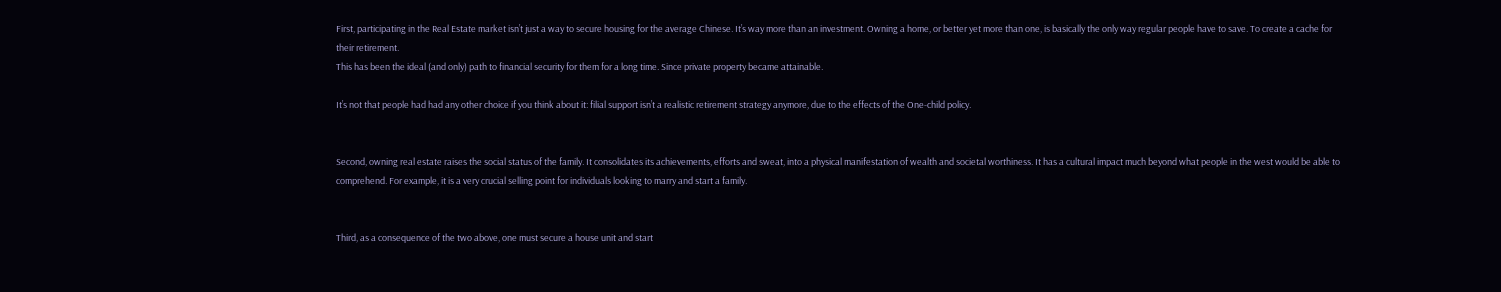First, participating in the Real Estate market isn’t just a way to secure housing for the average Chinese. It’s way more than an investment. Owning a home, or better yet more than one, is basically the only way regular people have to save. To create a cache for their retirement.
This has been the ideal (and only) path to financial security for them for a long time. Since private property became attainable.

It’s not that people had had any other choice if you think about it: filial support isn’t a realistic retirement strategy anymore, due to the effects of the One-child policy.


Second, owning real estate raises the social status of the family. It consolidates its achievements, efforts and sweat, into a physical manifestation of wealth and societal worthiness. It has a cultural impact much beyond what people in the west would be able to comprehend. For example, it is a very crucial selling point for individuals looking to marry and start a family.


Third, as a consequence of the two above, one must secure a house unit and start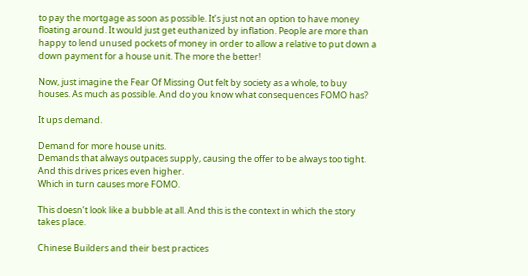to pay the mortgage as soon as possible. It’s just not an option to have money floating around. It would just get euthanized by inflation. People are more than happy to lend unused pockets of money in order to allow a relative to put down a down payment for a house unit. The more the better!

Now, just imagine the Fear Of Missing Out felt by society as a whole, to buy houses. As much as possible. And do you know what consequences FOMO has?

It ups demand.

Demand for more house units.
Demands that always outpaces supply, causing the offer to be always too tight.
And this drives prices even higher.
Which in turn causes more FOMO.

This doesn’t look like a bubble at all. And this is the context in which the story takes place.

Chinese Builders and their best practices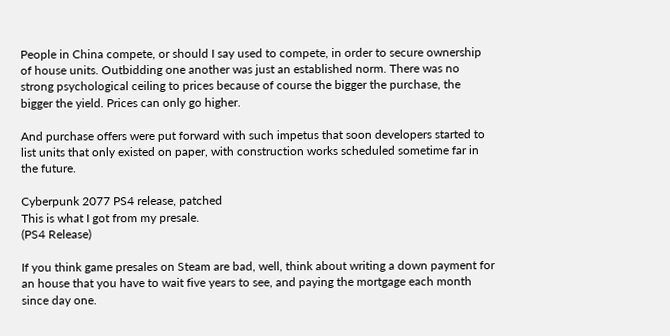People in China compete, or should I say used to compete, in order to secure ownership of house units. Outbidding one another was just an established norm. There was no strong psychological ceiling to prices because of course the bigger the purchase, the bigger the yield. Prices can only go higher.

And purchase offers were put forward with such impetus that soon developers started to list units that only existed on paper, with construction works scheduled sometime far in the future.

Cyberpunk 2077 PS4 release, patched
This is what I got from my presale.
(PS4 Release)

If you think game presales on Steam are bad, well, think about writing a down payment for an house that you have to wait five years to see, and paying the mortgage each month since day one.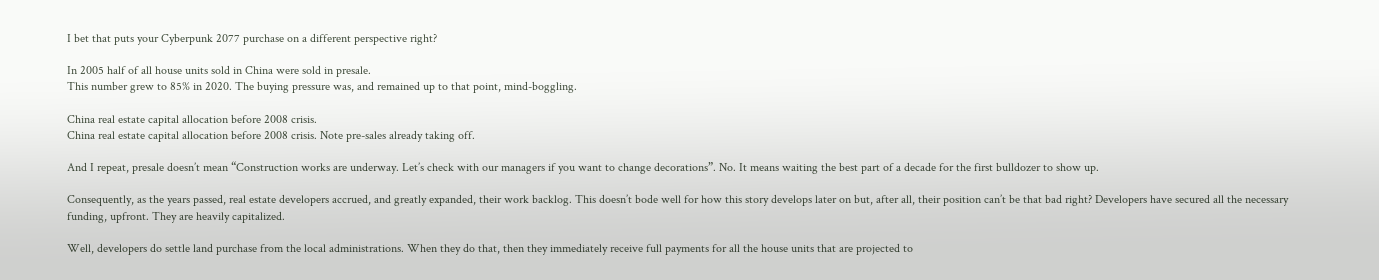I bet that puts your Cyberpunk 2077 purchase on a different perspective right?

In 2005 half of all house units sold in China were sold in presale.
This number grew to 85% in 2020. The buying pressure was, and remained up to that point, mind-boggling.

China real estate capital allocation before 2008 crisis.
China real estate capital allocation before 2008 crisis. Note pre-sales already taking off.

And I repeat, presale doesn’t mean “Construction works are underway. Let’s check with our managers if you want to change decorations”. No. It means waiting the best part of a decade for the first bulldozer to show up.

Consequently, as the years passed, real estate developers accrued, and greatly expanded, their work backlog. This doesn’t bode well for how this story develops later on but, after all, their position can’t be that bad right? Developers have secured all the necessary funding, upfront. They are heavily capitalized.

Well, developers do settle land purchase from the local administrations. When they do that, then they immediately receive full payments for all the house units that are projected to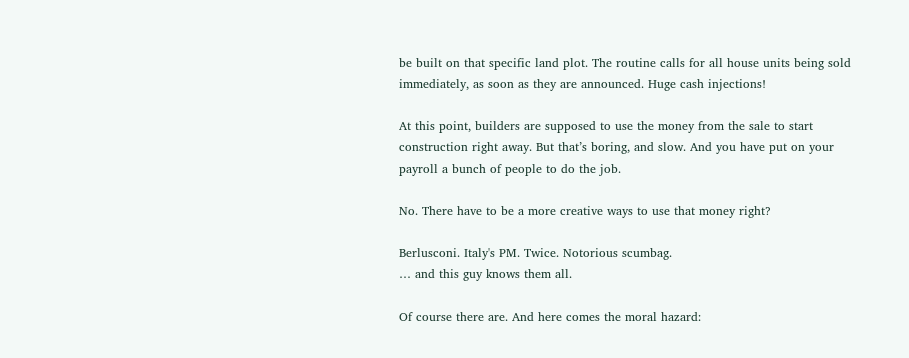be built on that specific land plot. The routine calls for all house units being sold immediately, as soon as they are announced. Huge cash injections!

At this point, builders are supposed to use the money from the sale to start construction right away. But that’s boring, and slow. And you have put on your payroll a bunch of people to do the job.

No. There have to be a more creative ways to use that money right?

Berlusconi. Italy's PM. Twice. Notorious scumbag.
… and this guy knows them all.

Of course there are. And here comes the moral hazard: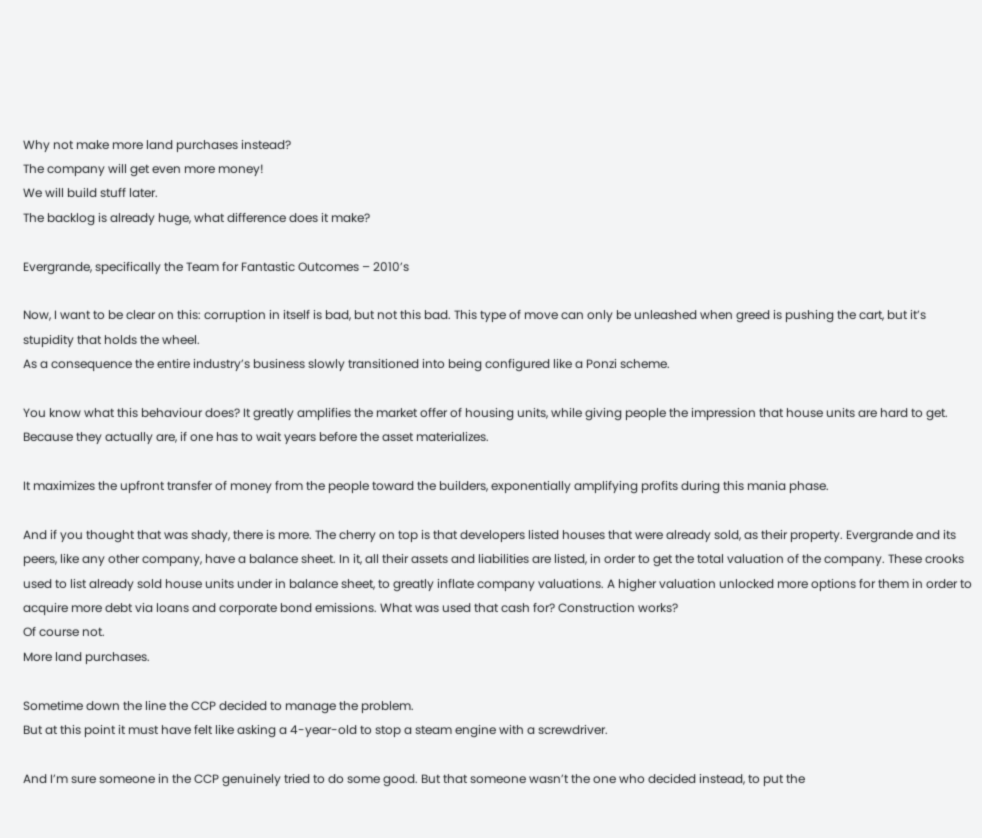Why not make more land purchases instead?
The company will get even more money!
We will build stuff later.
The backlog is already huge, what difference does it make?

Evergrande, specifically the Team for Fantastic Outcomes – 2010’s

Now, I want to be clear on this: corruption in itself is bad, but not this bad. This type of move can only be unleashed when greed is pushing the cart, but it’s stupidity that holds the wheel.
As a consequence the entire industry’s business slowly transitioned into being configured like a Ponzi scheme.

You know what this behaviour does? It greatly amplifies the market offer of housing units, while giving people the impression that house units are hard to get. Because they actually are, if one has to wait years before the asset materializes.

It maximizes the upfront transfer of money from the people toward the builders, exponentially amplifying profits during this mania phase.

And if you thought that was shady, there is more. The cherry on top is that developers listed houses that were already sold, as their property. Evergrande and its peers, like any other company, have a balance sheet. In it, all their assets and liabilities are listed, in order to get the total valuation of the company. These crooks used to list already sold house units under in balance sheet, to greatly inflate company valuations. A higher valuation unlocked more options for them in order to acquire more debt via loans and corporate bond emissions. What was used that cash for? Construction works?
Of course not.
More land purchases.

Sometime down the line the CCP decided to manage the problem.
But at this point it must have felt like asking a 4-year-old to stop a steam engine with a screwdriver.

And I’m sure someone in the CCP genuinely tried to do some good. But that someone wasn’t the one who decided instead, to put the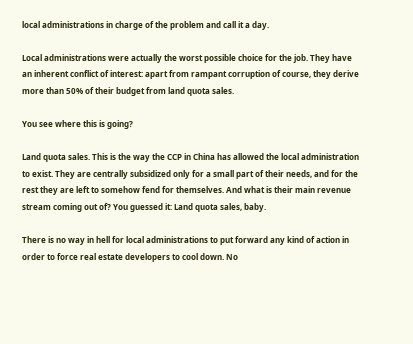local administrations in charge of the problem and call it a day.

Local administrations were actually the worst possible choice for the job. They have an inherent conflict of interest: apart from rampant corruption of course, they derive more than 50% of their budget from land quota sales.

You see where this is going?

Land quota sales. This is the way the CCP in China has allowed the local administration to exist. They are centrally subsidized only for a small part of their needs, and for the rest they are left to somehow fend for themselves. And what is their main revenue stream coming out of? You guessed it: Land quota sales, baby.

There is no way in hell for local administrations to put forward any kind of action in order to force real estate developers to cool down. No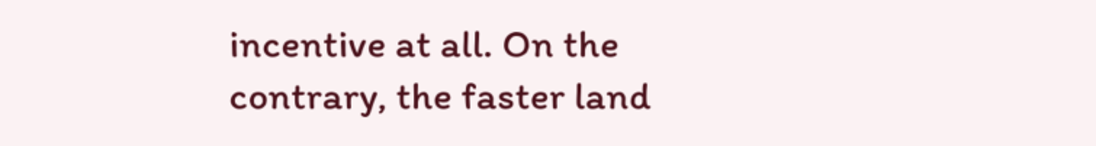incentive at all. On the contrary, the faster land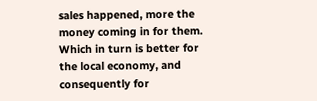sales happened, more the money coming in for them. Which in turn is better for the local economy, and consequently for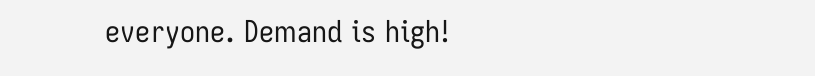everyone. Demand is high!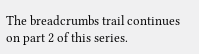The breadcrumbs trail continues on part 2 of this series.